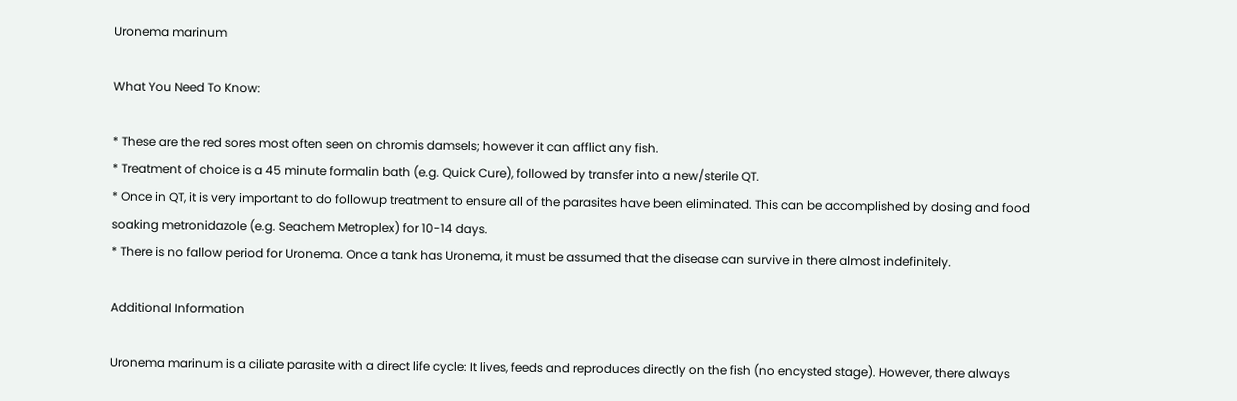Uronema marinum

What You Need To Know:

* These are the red sores most often seen on chromis damsels; however it can afflict any fish.
* Treatment of choice is a 45 minute formalin bath (e.g. Quick Cure), followed by transfer into a new/sterile QT.
* Once in QT, it is very important to do followup treatment to ensure all of the parasites have been eliminated. This can be accomplished by dosing and food soaking metronidazole (e.g. Seachem Metroplex) for 10-14 days.
* There is no fallow period for Uronema. Once a tank has Uronema, it must be assumed that the disease can survive in there almost indefinitely.

Additional Information

Uronema marinum is a ciliate parasite with a direct life cycle: It lives, feeds and reproduces directly on the fish (no encysted stage). However, there always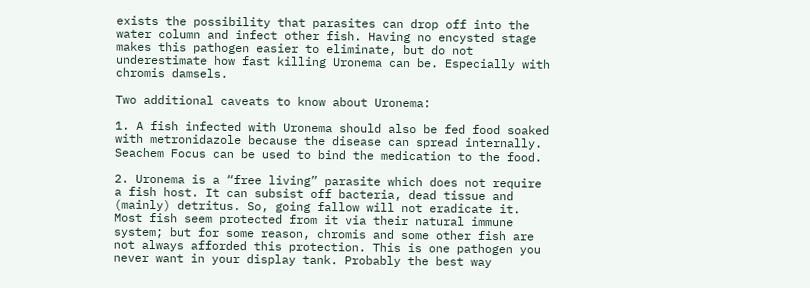exists the possibility that parasites can drop off into the water column and infect other fish. Having no encysted stage makes this pathogen easier to eliminate, but do not underestimate how fast killing Uronema can be. Especially with chromis damsels.

Two additional caveats to know about Uronema:

1. A fish infected with Uronema should also be fed food soaked with metronidazole because the disease can spread internally. Seachem Focus can be used to bind the medication to the food.

2. Uronema is a “free living” parasite which does not require a fish host. It can subsist off bacteria, dead tissue and (mainly) detritus. So, going fallow will not eradicate it. Most fish seem protected from it via their natural immune system; but for some reason, chromis and some other fish are not always afforded this protection. This is one pathogen you never want in your display tank. Probably the best way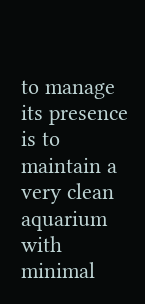to manage its presence is to maintain a very clean aquarium with minimal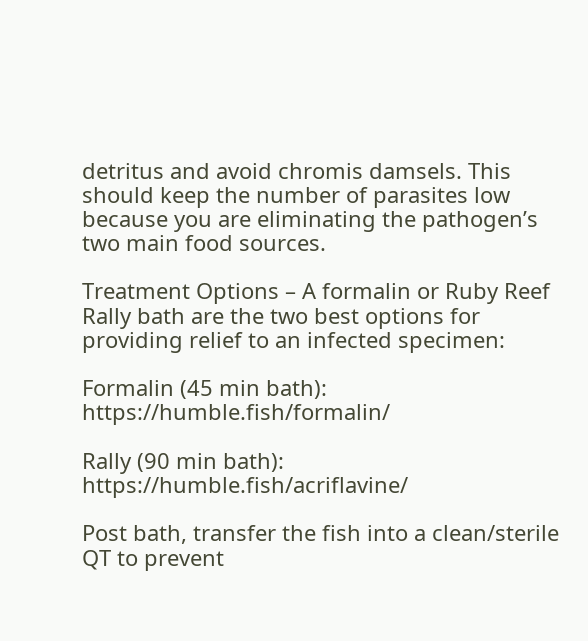detritus and avoid chromis damsels. This should keep the number of parasites low because you are eliminating the pathogen’s two main food sources.

Treatment Options – A formalin or Ruby Reef Rally bath are the two best options for providing relief to an infected specimen:

Formalin (45 min bath): https://humble.fish/formalin/

Rally (90 min bath): https://humble.fish/acriflavine/

Post bath, transfer the fish into a clean/sterile QT to prevent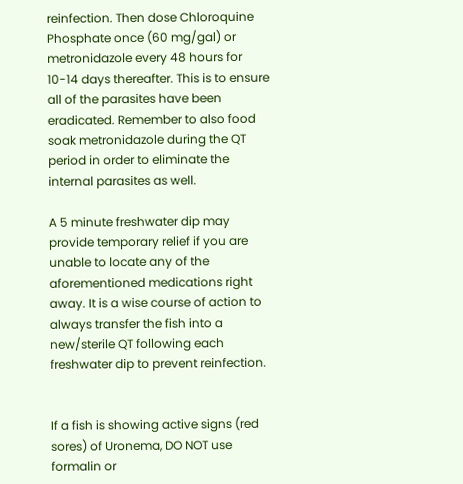reinfection. Then dose Chloroquine Phosphate once (60 mg/gal) or metronidazole every 48 hours for 10-14 days thereafter. This is to ensure all of the parasites have been eradicated. Remember to also food soak metronidazole during the QT period in order to eliminate the internal parasites as well.

A 5 minute freshwater dip may provide temporary relief if you are unable to locate any of the aforementioned medications right away. It is a wise course of action to always transfer the fish into a new/sterile QT following each freshwater dip to prevent reinfection.


If a fish is showing active signs (red sores) of Uronema, DO NOT use formalin or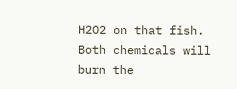H2O2 on that fish. Both chemicals will burn the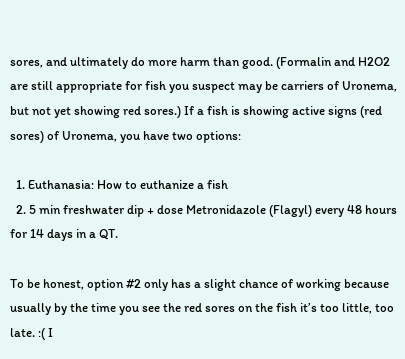sores, and ultimately do more harm than good. (Formalin and H2O2 are still appropriate for fish you suspect may be carriers of Uronema, but not yet showing red sores.) If a fish is showing active signs (red sores) of Uronema, you have two options:

  1. Euthanasia: How to euthanize a fish
  2. 5 min freshwater dip + dose Metronidazole (Flagyl) every 48 hours for 14 days in a QT.

To be honest, option #2 only has a slight chance of working because usually by the time you see the red sores on the fish it’s too little, too late. :( I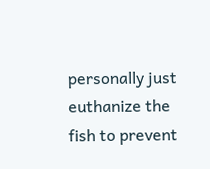personally just euthanize the fish to prevent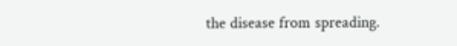the disease from spreading.